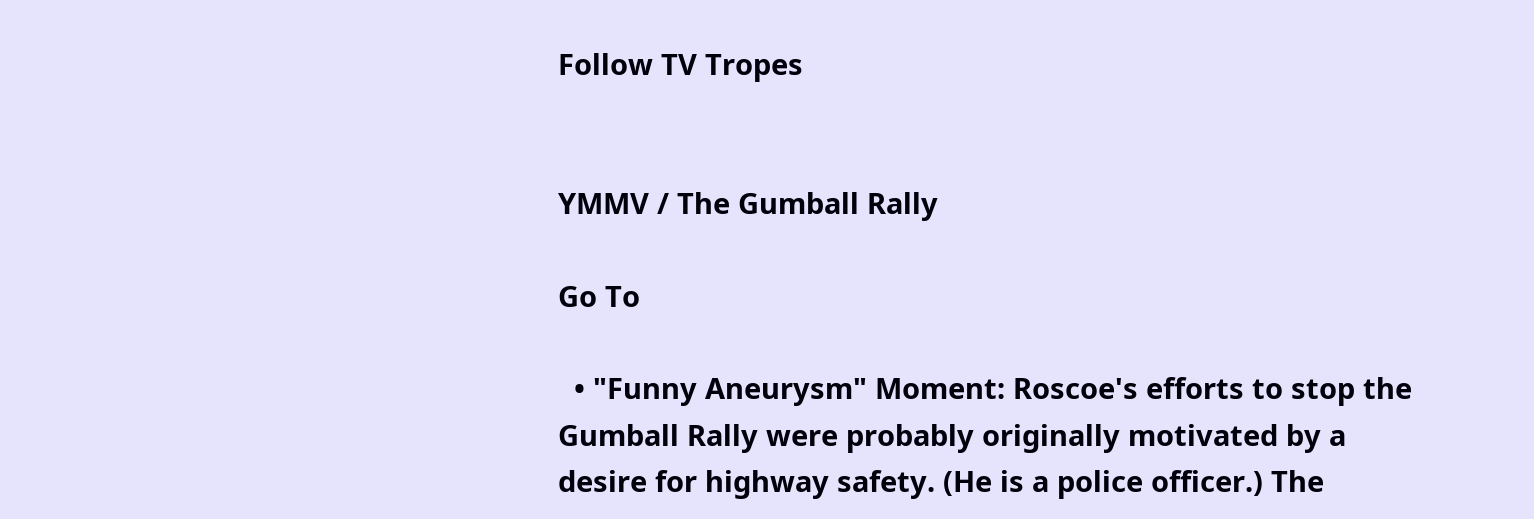Follow TV Tropes


YMMV / The Gumball Rally

Go To

  • "Funny Aneurysm" Moment: Roscoe's efforts to stop the Gumball Rally were probably originally motivated by a desire for highway safety. (He is a police officer.) The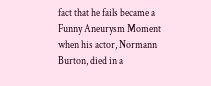fact that he fails became a Funny Aneurysm Moment when his actor, Normann Burton, died in a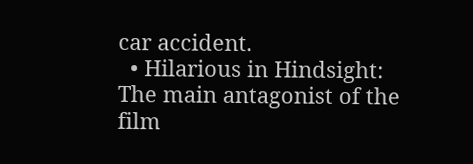car accident.
  • Hilarious in Hindsight: The main antagonist of the film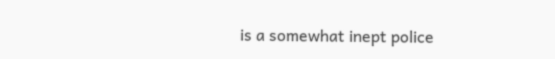is a somewhat inept police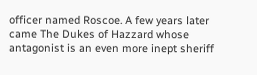officer named Roscoe. A few years later came The Dukes of Hazzard whose antagonist is an even more inept sheriff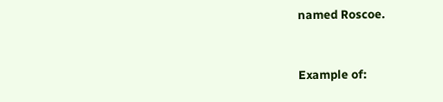named Roscoe.


Example of: